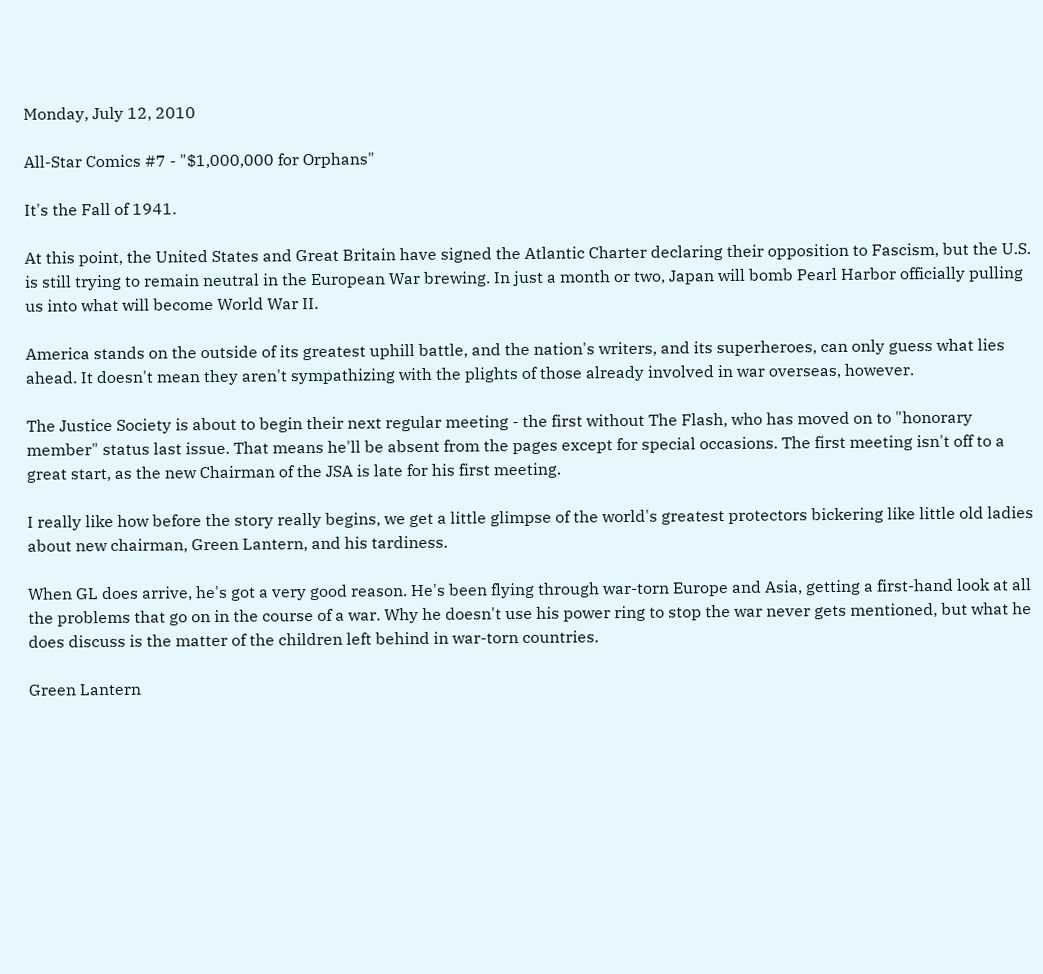Monday, July 12, 2010

All-Star Comics #7 - "$1,000,000 for Orphans"

It's the Fall of 1941.

At this point, the United States and Great Britain have signed the Atlantic Charter declaring their opposition to Fascism, but the U.S. is still trying to remain neutral in the European War brewing. In just a month or two, Japan will bomb Pearl Harbor officially pulling us into what will become World War II.

America stands on the outside of its greatest uphill battle, and the nation's writers, and its superheroes, can only guess what lies ahead. It doesn't mean they aren't sympathizing with the plights of those already involved in war overseas, however.

The Justice Society is about to begin their next regular meeting - the first without The Flash, who has moved on to "honorary member" status last issue. That means he'll be absent from the pages except for special occasions. The first meeting isn't off to a great start, as the new Chairman of the JSA is late for his first meeting.

I really like how before the story really begins, we get a little glimpse of the world's greatest protectors bickering like little old ladies about new chairman, Green Lantern, and his tardiness.

When GL does arrive, he's got a very good reason. He's been flying through war-torn Europe and Asia, getting a first-hand look at all the problems that go on in the course of a war. Why he doesn't use his power ring to stop the war never gets mentioned, but what he does discuss is the matter of the children left behind in war-torn countries.

Green Lantern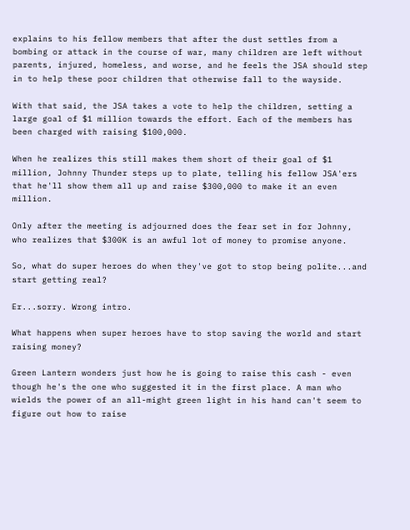explains to his fellow members that after the dust settles from a bombing or attack in the course of war, many children are left without parents, injured, homeless, and worse, and he feels the JSA should step in to help these poor children that otherwise fall to the wayside.

With that said, the JSA takes a vote to help the children, setting a large goal of $1 million towards the effort. Each of the members has been charged with raising $100,000.

When he realizes this still makes them short of their goal of $1 million, Johnny Thunder steps up to plate, telling his fellow JSA'ers that he'll show them all up and raise $300,000 to make it an even million.

Only after the meeting is adjourned does the fear set in for Johnny, who realizes that $300K is an awful lot of money to promise anyone.

So, what do super heroes do when they've got to stop being polite...and start getting real?

Er...sorry. Wrong intro.

What happens when super heroes have to stop saving the world and start raising money?

Green Lantern wonders just how he is going to raise this cash - even though he's the one who suggested it in the first place. A man who wields the power of an all-might green light in his hand can't seem to figure out how to raise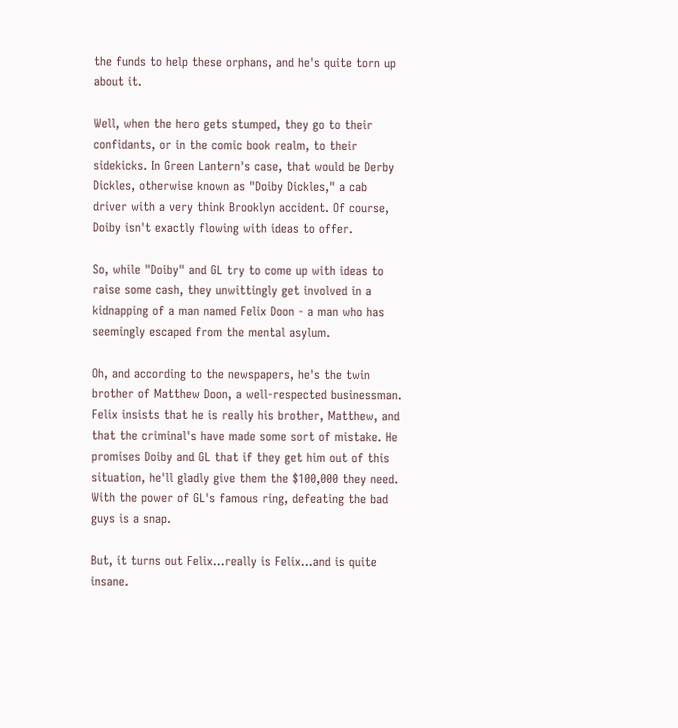the funds to help these orphans, and he's quite torn up about it.

Well, when the hero gets stumped, they go to their confidants, or in the comic book realm, to their sidekicks. In Green Lantern's case, that would be Derby Dickles, otherwise known as "Doiby Dickles," a cab driver with a very think Brooklyn accident. Of course, Doiby isn't exactly flowing with ideas to offer.

So, while "Doiby" and GL try to come up with ideas to raise some cash, they unwittingly get involved in a kidnapping of a man named Felix Doon - a man who has seemingly escaped from the mental asylum.

Oh, and according to the newspapers, he's the twin brother of Matthew Doon, a well-respected businessman. Felix insists that he is really his brother, Matthew, and that the criminal's have made some sort of mistake. He promises Doiby and GL that if they get him out of this situation, he'll gladly give them the $100,000 they need. With the power of GL's famous ring, defeating the bad guys is a snap.

But, it turns out Felix...really is Felix...and is quite insane.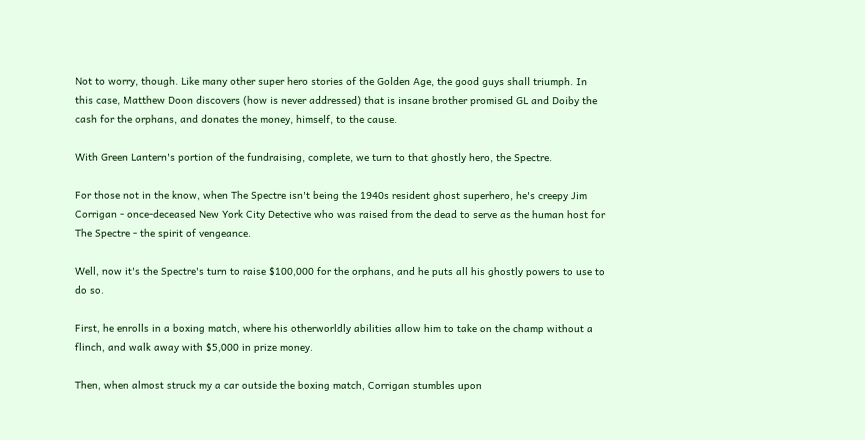Not to worry, though. Like many other super hero stories of the Golden Age, the good guys shall triumph. In this case, Matthew Doon discovers (how is never addressed) that is insane brother promised GL and Doiby the cash for the orphans, and donates the money, himself, to the cause.

With Green Lantern's portion of the fundraising, complete, we turn to that ghostly hero, the Spectre.

For those not in the know, when The Spectre isn't being the 1940s resident ghost superhero, he's creepy Jim Corrigan - once-deceased New York City Detective who was raised from the dead to serve as the human host for The Spectre - the spirit of vengeance.

Well, now it's the Spectre's turn to raise $100,000 for the orphans, and he puts all his ghostly powers to use to do so.

First, he enrolls in a boxing match, where his otherworldly abilities allow him to take on the champ without a flinch, and walk away with $5,000 in prize money.

Then, when almost struck my a car outside the boxing match, Corrigan stumbles upon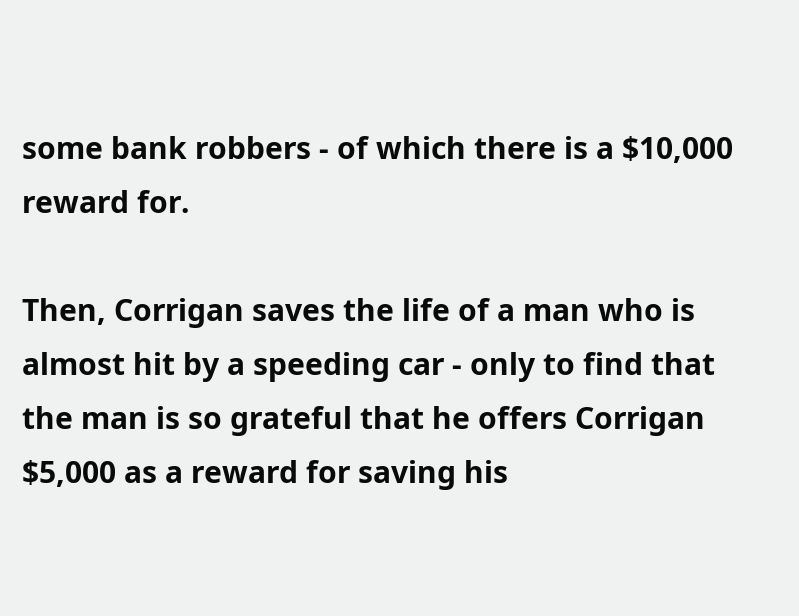some bank robbers - of which there is a $10,000 reward for.

Then, Corrigan saves the life of a man who is almost hit by a speeding car - only to find that the man is so grateful that he offers Corrigan $5,000 as a reward for saving his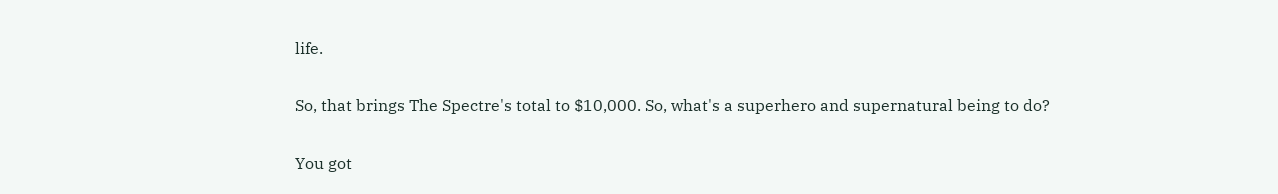life.

So, that brings The Spectre's total to $10,000. So, what's a superhero and supernatural being to do?

You got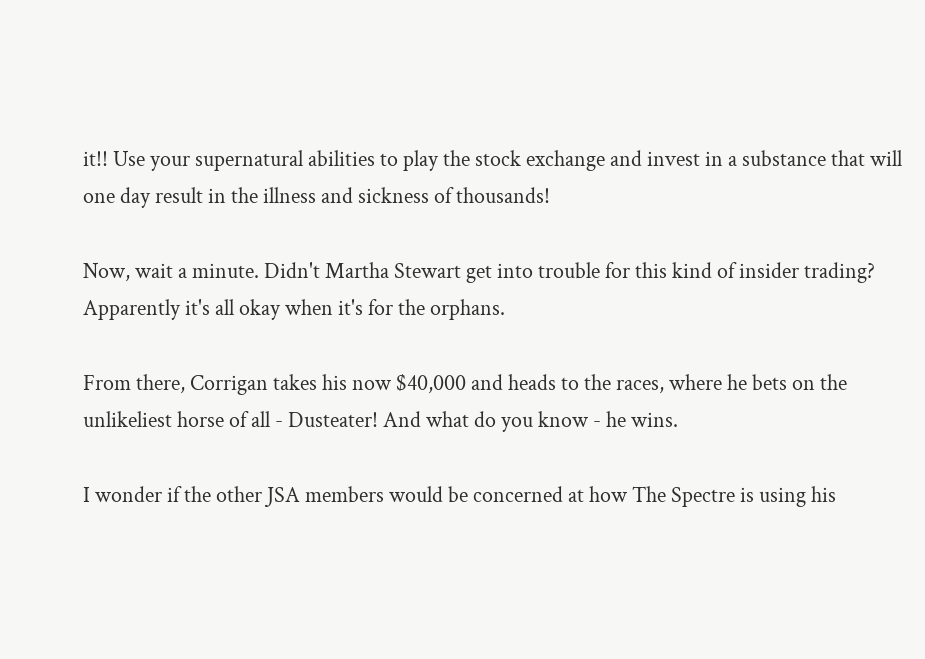it!! Use your supernatural abilities to play the stock exchange and invest in a substance that will one day result in the illness and sickness of thousands!

Now, wait a minute. Didn't Martha Stewart get into trouble for this kind of insider trading? Apparently it's all okay when it's for the orphans.

From there, Corrigan takes his now $40,000 and heads to the races, where he bets on the unlikeliest horse of all - Dusteater! And what do you know - he wins.

I wonder if the other JSA members would be concerned at how The Spectre is using his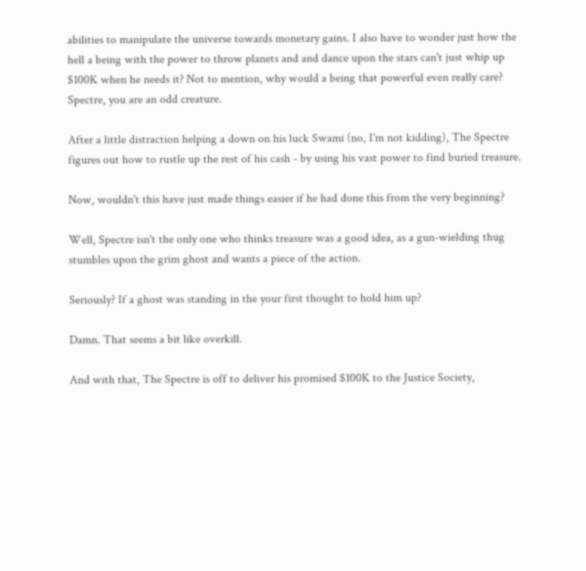abilities to manipulate the universe towards monetary gains. I also have to wonder just how the hell a being with the power to throw planets and and dance upon the stars can't just whip up $100K when he needs it? Not to mention, why would a being that powerful even really care? Spectre, you are an odd creature.

After a little distraction helping a down on his luck Swami (no, I'm not kidding), The Spectre figures out how to rustle up the rest of his cash - by using his vast power to find buried treasure.

Now, wouldn't this have just made things easier if he had done this from the very beginning?

Well, Spectre isn't the only one who thinks treasure was a good idea, as a gun-wielding thug stumbles upon the grim ghost and wants a piece of the action.

Seriously? If a ghost was standing in the your first thought to hold him up?

Damn. That seems a bit like overkill.

And with that, The Spectre is off to deliver his promised $100K to the Justice Society,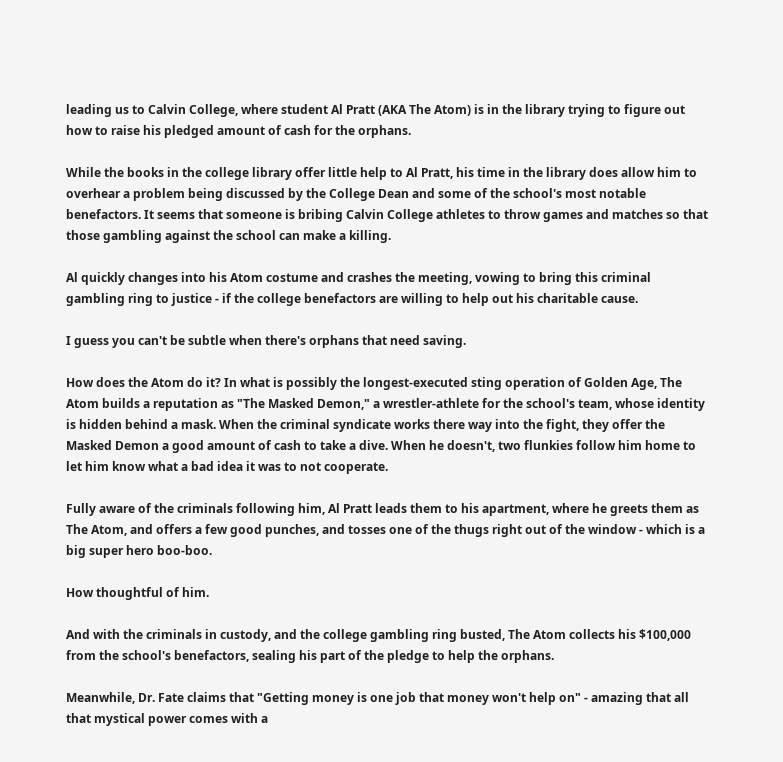leading us to Calvin College, where student Al Pratt (AKA The Atom) is in the library trying to figure out how to raise his pledged amount of cash for the orphans.

While the books in the college library offer little help to Al Pratt, his time in the library does allow him to overhear a problem being discussed by the College Dean and some of the school's most notable benefactors. It seems that someone is bribing Calvin College athletes to throw games and matches so that those gambling against the school can make a killing.

Al quickly changes into his Atom costume and crashes the meeting, vowing to bring this criminal gambling ring to justice - if the college benefactors are willing to help out his charitable cause.

I guess you can't be subtle when there's orphans that need saving.

How does the Atom do it? In what is possibly the longest-executed sting operation of Golden Age, The Atom builds a reputation as "The Masked Demon," a wrestler-athlete for the school's team, whose identity is hidden behind a mask. When the criminal syndicate works there way into the fight, they offer the Masked Demon a good amount of cash to take a dive. When he doesn't, two flunkies follow him home to let him know what a bad idea it was to not cooperate.

Fully aware of the criminals following him, Al Pratt leads them to his apartment, where he greets them as The Atom, and offers a few good punches, and tosses one of the thugs right out of the window - which is a big super hero boo-boo.

How thoughtful of him.

And with the criminals in custody, and the college gambling ring busted, The Atom collects his $100,000 from the school's benefactors, sealing his part of the pledge to help the orphans.

Meanwhile, Dr. Fate claims that "Getting money is one job that money won't help on" - amazing that all that mystical power comes with a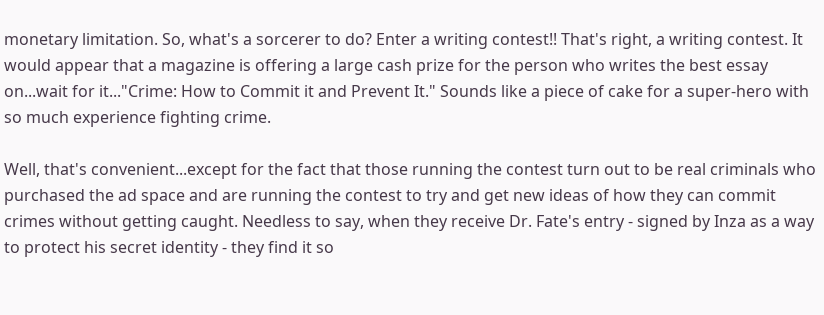monetary limitation. So, what's a sorcerer to do? Enter a writing contest!! That's right, a writing contest. It would appear that a magazine is offering a large cash prize for the person who writes the best essay on...wait for it..."Crime: How to Commit it and Prevent It." Sounds like a piece of cake for a super-hero with so much experience fighting crime.

Well, that's convenient...except for the fact that those running the contest turn out to be real criminals who purchased the ad space and are running the contest to try and get new ideas of how they can commit crimes without getting caught. Needless to say, when they receive Dr. Fate's entry - signed by Inza as a way to protect his secret identity - they find it so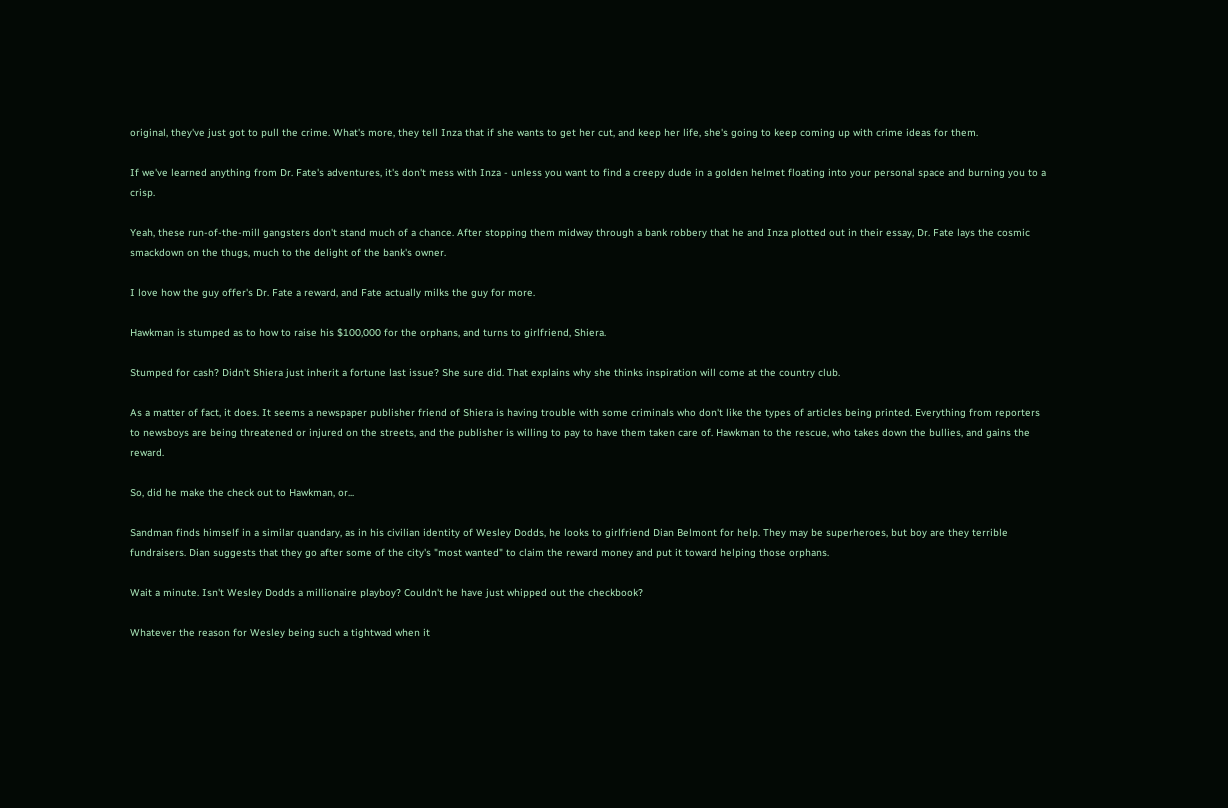original, they've just got to pull the crime. What's more, they tell Inza that if she wants to get her cut, and keep her life, she's going to keep coming up with crime ideas for them.

If we've learned anything from Dr. Fate's adventures, it's don't mess with Inza - unless you want to find a creepy dude in a golden helmet floating into your personal space and burning you to a crisp.

Yeah, these run-of-the-mill gangsters don't stand much of a chance. After stopping them midway through a bank robbery that he and Inza plotted out in their essay, Dr. Fate lays the cosmic smackdown on the thugs, much to the delight of the bank's owner.

I love how the guy offer's Dr. Fate a reward, and Fate actually milks the guy for more.

Hawkman is stumped as to how to raise his $100,000 for the orphans, and turns to girlfriend, Shiera.

Stumped for cash? Didn't Shiera just inherit a fortune last issue? She sure did. That explains why she thinks inspiration will come at the country club.

As a matter of fact, it does. It seems a newspaper publisher friend of Shiera is having trouble with some criminals who don't like the types of articles being printed. Everything from reporters to newsboys are being threatened or injured on the streets, and the publisher is willing to pay to have them taken care of. Hawkman to the rescue, who takes down the bullies, and gains the reward.

So, did he make the check out to Hawkman, or...

Sandman finds himself in a similar quandary, as in his civilian identity of Wesley Dodds, he looks to girlfriend Dian Belmont for help. They may be superheroes, but boy are they terrible fundraisers. Dian suggests that they go after some of the city's "most wanted" to claim the reward money and put it toward helping those orphans.

Wait a minute. Isn't Wesley Dodds a millionaire playboy? Couldn't he have just whipped out the checkbook?

Whatever the reason for Wesley being such a tightwad when it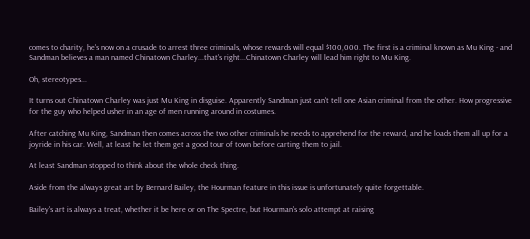comes to charity, he's now on a crusade to arrest three criminals, whose rewards will equal $100,000. The first is a criminal known as Mu King - and Sandman believes a man named Chinatown Charley...that's right...Chinatown Charley will lead him right to Mu King.

Oh, stereotypes...

It turns out Chinatown Charley was just Mu King in disguise. Apparently Sandman just can't tell one Asian criminal from the other. How progressive for the guy who helped usher in an age of men running around in costumes.

After catching Mu King, Sandman then comes across the two other criminals he needs to apprehend for the reward, and he loads them all up for a joyride in his car. Well, at least he let them get a good tour of town before carting them to jail.

At least Sandman stopped to think about the whole check thing.

Aside from the always great art by Bernard Bailey, the Hourman feature in this issue is unfortunately quite forgettable.

Bailey's art is always a treat, whether it be here or on The Spectre, but Hourman's solo attempt at raising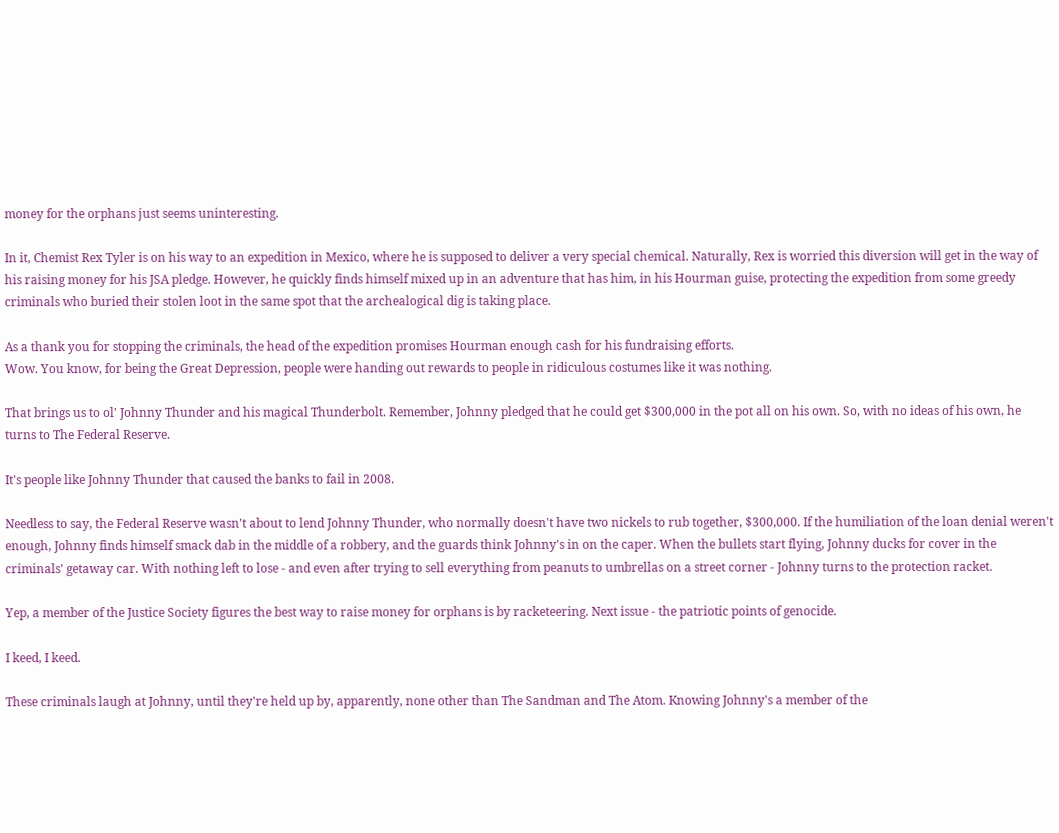money for the orphans just seems uninteresting.

In it, Chemist Rex Tyler is on his way to an expedition in Mexico, where he is supposed to deliver a very special chemical. Naturally, Rex is worried this diversion will get in the way of his raising money for his JSA pledge. However, he quickly finds himself mixed up in an adventure that has him, in his Hourman guise, protecting the expedition from some greedy criminals who buried their stolen loot in the same spot that the archealogical dig is taking place.

As a thank you for stopping the criminals, the head of the expedition promises Hourman enough cash for his fundraising efforts.
Wow. You know, for being the Great Depression, people were handing out rewards to people in ridiculous costumes like it was nothing.

That brings us to ol' Johnny Thunder and his magical Thunderbolt. Remember, Johnny pledged that he could get $300,000 in the pot all on his own. So, with no ideas of his own, he turns to The Federal Reserve.

It's people like Johnny Thunder that caused the banks to fail in 2008.

Needless to say, the Federal Reserve wasn't about to lend Johnny Thunder, who normally doesn't have two nickels to rub together, $300,000. If the humiliation of the loan denial weren't enough, Johnny finds himself smack dab in the middle of a robbery, and the guards think Johnny's in on the caper. When the bullets start flying, Johnny ducks for cover in the criminals' getaway car. With nothing left to lose - and even after trying to sell everything from peanuts to umbrellas on a street corner - Johnny turns to the protection racket.

Yep, a member of the Justice Society figures the best way to raise money for orphans is by racketeering. Next issue - the patriotic points of genocide.

I keed, I keed.

These criminals laugh at Johnny, until they're held up by, apparently, none other than The Sandman and The Atom. Knowing Johnny's a member of the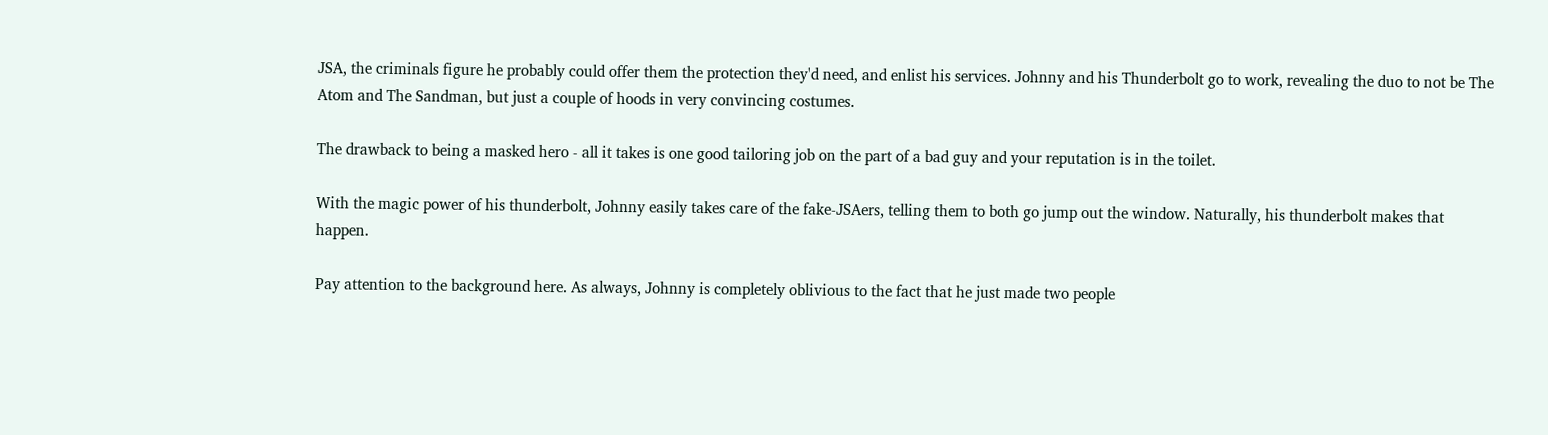JSA, the criminals figure he probably could offer them the protection they'd need, and enlist his services. Johnny and his Thunderbolt go to work, revealing the duo to not be The Atom and The Sandman, but just a couple of hoods in very convincing costumes.

The drawback to being a masked hero - all it takes is one good tailoring job on the part of a bad guy and your reputation is in the toilet.

With the magic power of his thunderbolt, Johnny easily takes care of the fake-JSAers, telling them to both go jump out the window. Naturally, his thunderbolt makes that happen.

Pay attention to the background here. As always, Johnny is completely oblivious to the fact that he just made two people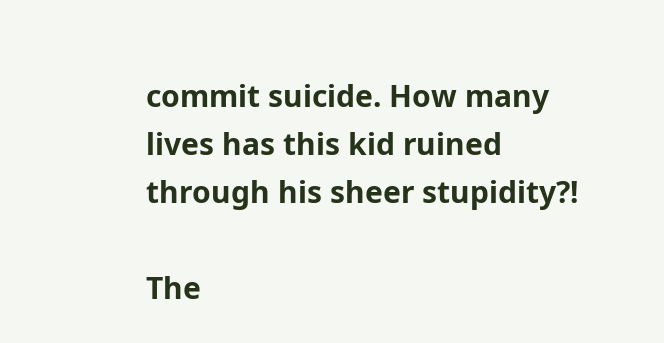commit suicide. How many lives has this kid ruined through his sheer stupidity?!

The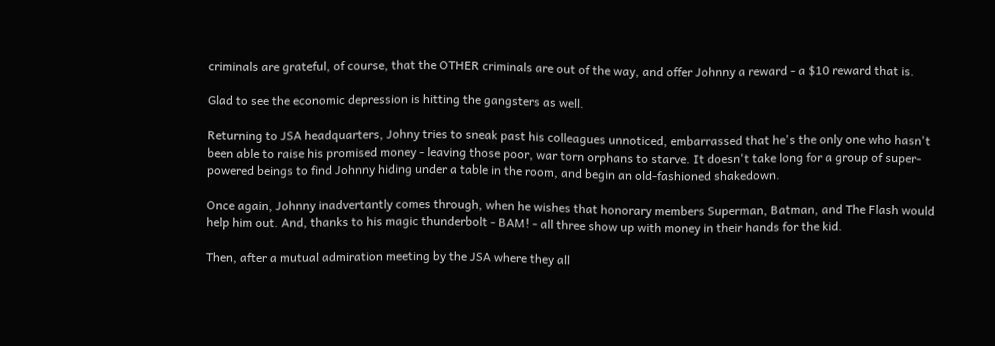criminals are grateful, of course, that the OTHER criminals are out of the way, and offer Johnny a reward - a $10 reward that is.

Glad to see the economic depression is hitting the gangsters as well.

Returning to JSA headquarters, Johny tries to sneak past his colleagues unnoticed, embarrassed that he's the only one who hasn't been able to raise his promised money - leaving those poor, war torn orphans to starve. It doesn't take long for a group of super-powered beings to find Johnny hiding under a table in the room, and begin an old-fashioned shakedown.

Once again, Johnny inadvertantly comes through, when he wishes that honorary members Superman, Batman, and The Flash would help him out. And, thanks to his magic thunderbolt - BAM! - all three show up with money in their hands for the kid.

Then, after a mutual admiration meeting by the JSA where they all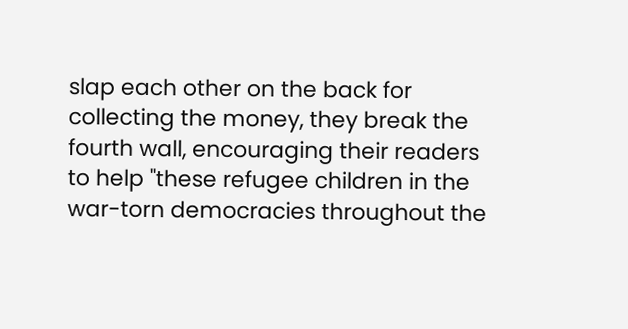slap each other on the back for collecting the money, they break the fourth wall, encouraging their readers to help "these refugee children in the war-torn democracies throughout the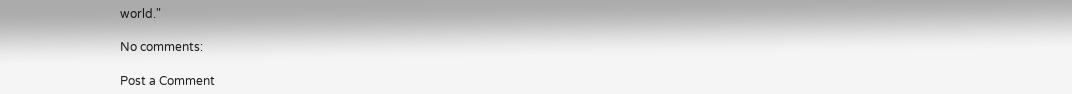world."

No comments:

Post a Comment